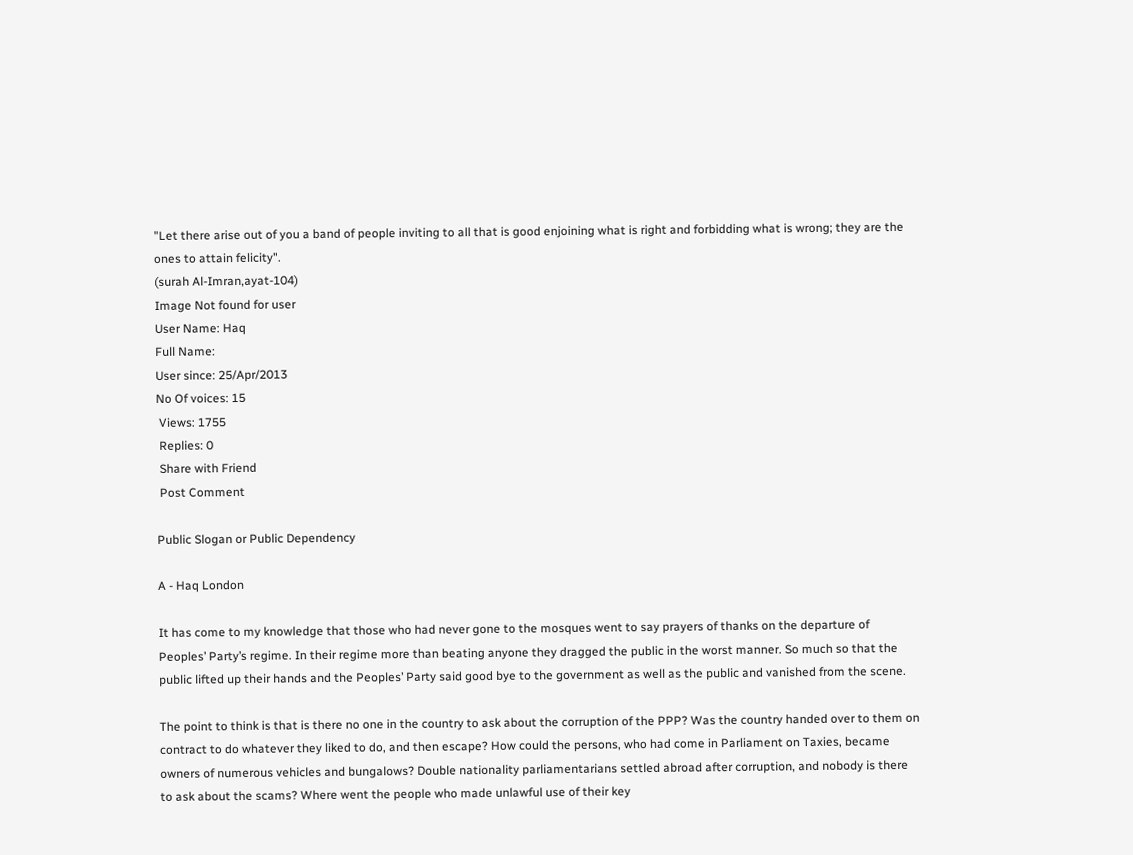"Let there arise out of you a band of people inviting to all that is good enjoining what is right and forbidding what is wrong; they are the ones to attain felicity".
(surah Al-Imran,ayat-104)
Image Not found for user
User Name: Haq
Full Name:
User since: 25/Apr/2013
No Of voices: 15
 Views: 1755
 Replies: 0
 Share with Friend
 Post Comment

Public Slogan or Public Dependency

A - Haq London

It has come to my knowledge that those who had never gone to the mosques went to say prayers of thanks on the departure of Peoples’ Party’s regime. In their regime more than beating anyone they dragged the public in the worst manner. So much so that the public lifted up their hands and the Peoples’ Party said good bye to the government as well as the public and vanished from the scene.

The point to think is that is there no one in the country to ask about the corruption of the PPP? Was the country handed over to them on contract to do whatever they liked to do, and then escape? How could the persons, who had come in Parliament on Taxies, became owners of numerous vehicles and bungalows? Double nationality parliamentarians settled abroad after corruption, and nobody is there to ask about the scams? Where went the people who made unlawful use of their key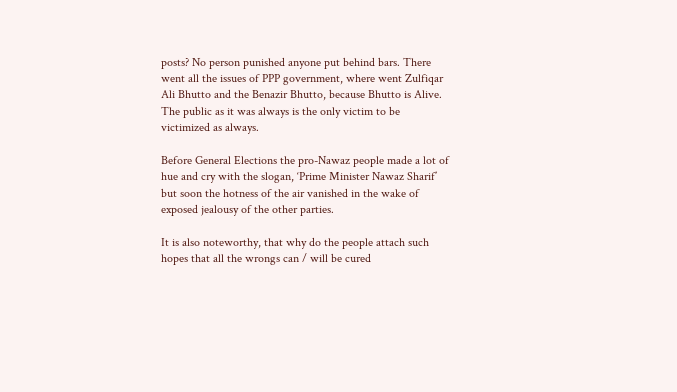posts? No person punished anyone put behind bars. There went all the issues of PPP government, where went Zulfiqar Ali Bhutto and the Benazir Bhutto, because Bhutto is Alive.  The public as it was always is the only victim to be victimized as always.

Before General Elections the pro-Nawaz people made a lot of hue and cry with the slogan, ‘Prime Minister Nawaz Sharif’ but soon the hotness of the air vanished in the wake of exposed jealousy of the other parties.

It is also noteworthy, that why do the people attach such hopes that all the wrongs can / will be cured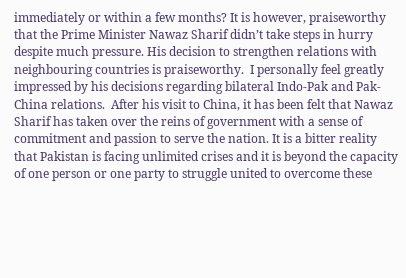immediately or within a few months? It is however, praiseworthy that the Prime Minister Nawaz Sharif didn’t take steps in hurry despite much pressure. His decision to strengthen relations with neighbouring countries is praiseworthy.  I personally feel greatly impressed by his decisions regarding bilateral Indo-Pak and Pak-China relations.  After his visit to China, it has been felt that Nawaz Sharif has taken over the reins of government with a sense of commitment and passion to serve the nation. It is a bitter reality that Pakistan is facing unlimited crises and it is beyond the capacity of one person or one party to struggle united to overcome these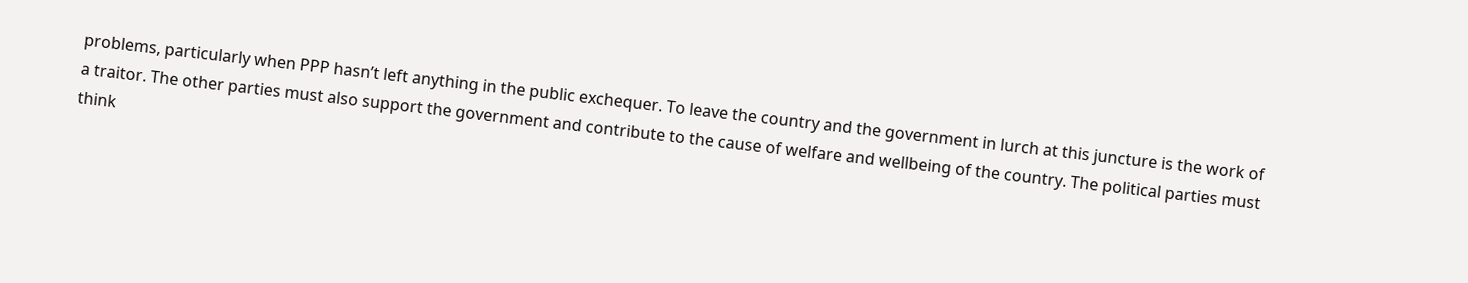problems, particularly when PPP hasn’t left anything in the public exchequer. To leave the country and the government in lurch at this juncture is the work of a traitor. The other parties must also support the government and contribute to the cause of welfare and wellbeing of the country. The political parties must think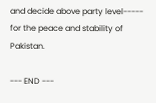and decide above party level----- for the peace and stability of Pakistan.

--- END ---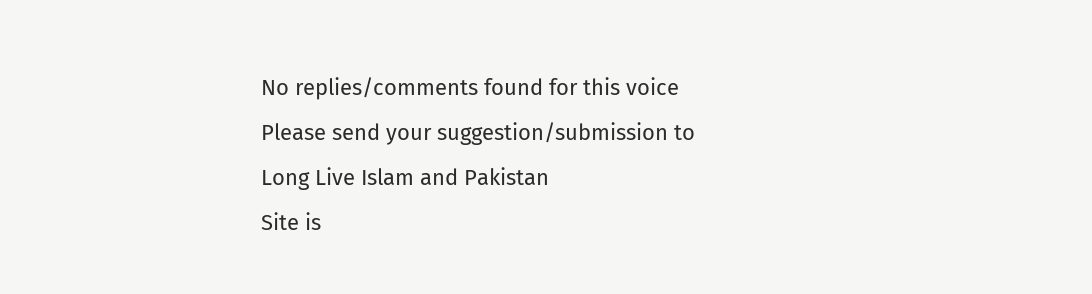No replies/comments found for this voice
Please send your suggestion/submission to
Long Live Islam and Pakistan
Site is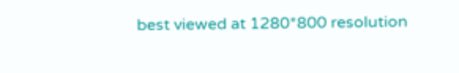best viewed at 1280*800 resolution